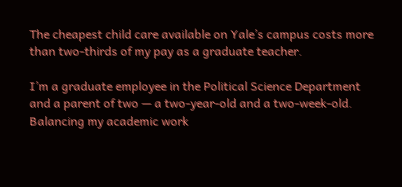The cheapest child care available on Yale’s campus costs more than two-thirds of my pay as a graduate teacher.

I’m a graduate employee in the Political Science Department and a parent of two — a two-year-old and a two-week-old. Balancing my academic work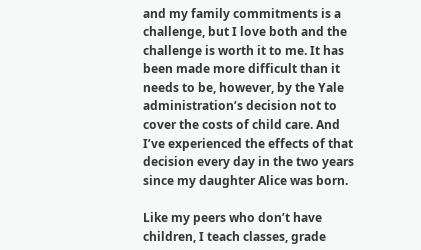and my family commitments is a challenge, but I love both and the challenge is worth it to me. It has been made more difficult than it needs to be, however, by the Yale administration’s decision not to cover the costs of child care. And I’ve experienced the effects of that decision every day in the two years since my daughter Alice was born.

Like my peers who don’t have children, I teach classes, grade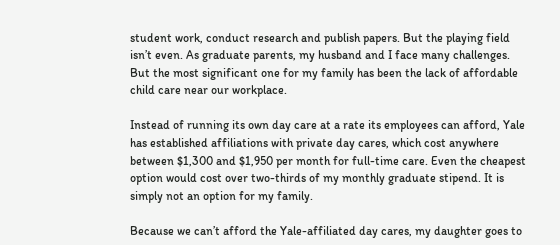student work, conduct research and publish papers. But the playing field isn’t even. As graduate parents, my husband and I face many challenges. But the most significant one for my family has been the lack of affordable child care near our workplace.

Instead of running its own day care at a rate its employees can afford, Yale has established affiliations with private day cares, which cost anywhere between $1,300 and $1,950 per month for full-time care. Even the cheapest option would cost over two-thirds of my monthly graduate stipend. It is simply not an option for my family.

Because we can’t afford the Yale-affiliated day cares, my daughter goes to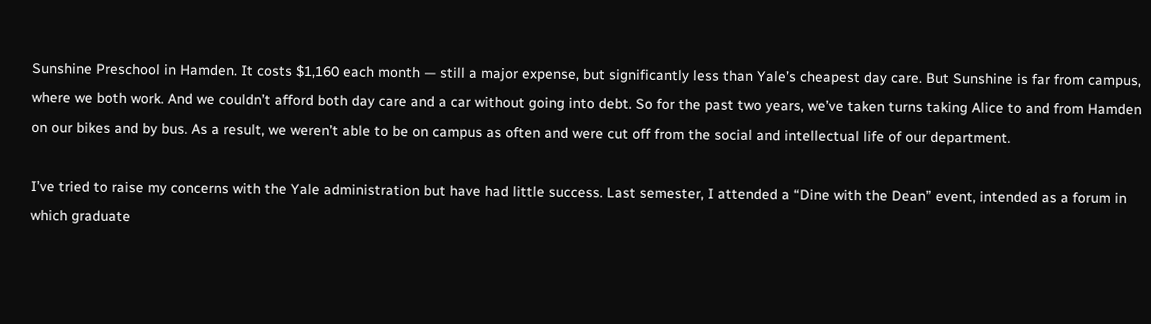Sunshine Preschool in Hamden. It costs $1,160 each month — still a major expense, but significantly less than Yale’s cheapest day care. But Sunshine is far from campus, where we both work. And we couldn’t afford both day care and a car without going into debt. So for the past two years, we’ve taken turns taking Alice to and from Hamden on our bikes and by bus. As a result, we weren’t able to be on campus as often and were cut off from the social and intellectual life of our department.

I’ve tried to raise my concerns with the Yale administration but have had little success. Last semester, I attended a “Dine with the Dean” event, intended as a forum in which graduate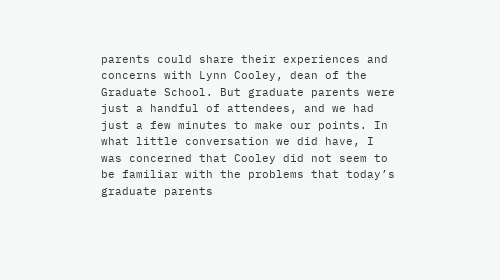parents could share their experiences and concerns with Lynn Cooley, dean of the Graduate School. But graduate parents were just a handful of attendees, and we had just a few minutes to make our points. In what little conversation we did have, I was concerned that Cooley did not seem to be familiar with the problems that today’s graduate parents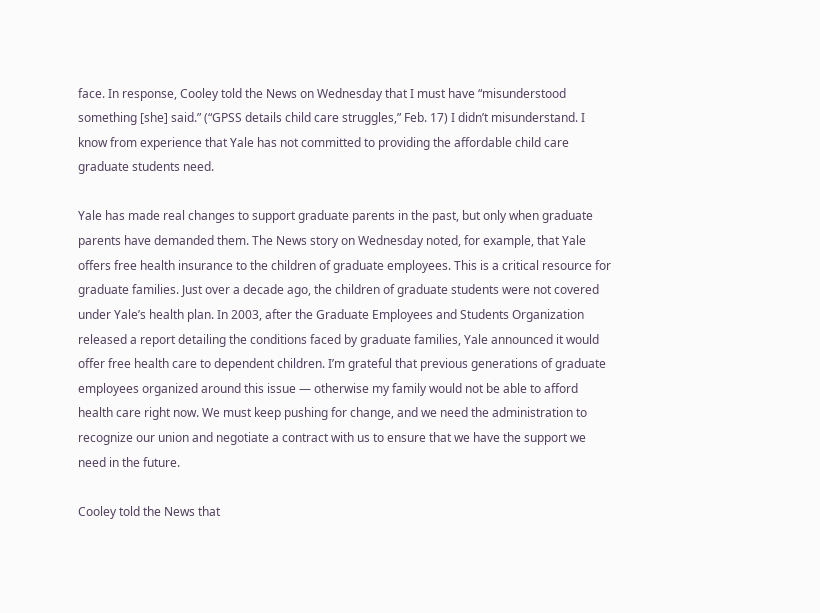face. In response, Cooley told the News on Wednesday that I must have “misunderstood something [she] said.” (“GPSS details child care struggles,” Feb. 17) I didn’t misunderstand. I know from experience that Yale has not committed to providing the affordable child care graduate students need.

Yale has made real changes to support graduate parents in the past, but only when graduate parents have demanded them. The News story on Wednesday noted, for example, that Yale offers free health insurance to the children of graduate employees. This is a critical resource for graduate families. Just over a decade ago, the children of graduate students were not covered under Yale’s health plan. In 2003, after the Graduate Employees and Students Organization released a report detailing the conditions faced by graduate families, Yale announced it would offer free health care to dependent children. I’m grateful that previous generations of graduate employees organized around this issue — otherwise my family would not be able to afford health care right now. We must keep pushing for change, and we need the administration to recognize our union and negotiate a contract with us to ensure that we have the support we need in the future.

Cooley told the News that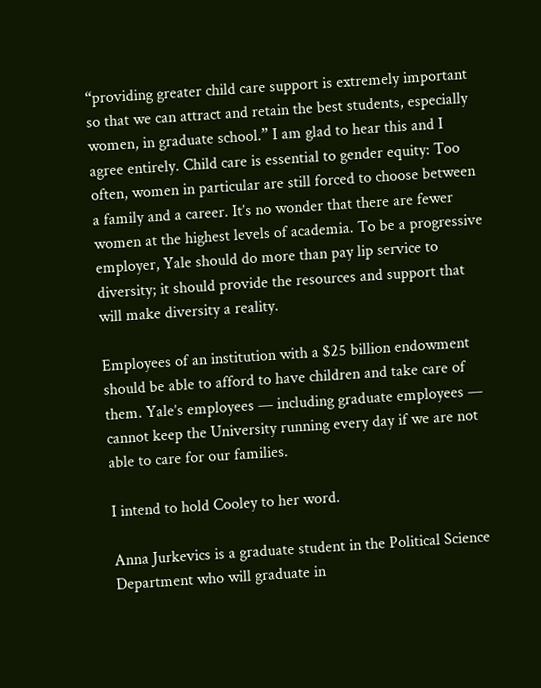“providing greater child care support is extremely important so that we can attract and retain the best students, especially women, in graduate school.” I am glad to hear this and I agree entirely. Child care is essential to gender equity: Too often, women in particular are still forced to choose between a family and a career. It’s no wonder that there are fewer women at the highest levels of academia. To be a progressive employer, Yale should do more than pay lip service to diversity; it should provide the resources and support that will make diversity a reality.

Employees of an institution with a $25 billion endowment should be able to afford to have children and take care of them. Yale’s employees — including graduate employees — cannot keep the University running every day if we are not able to care for our families.

I intend to hold Cooley to her word.

Anna Jurkevics is a graduate student in the Political Science Department who will graduate in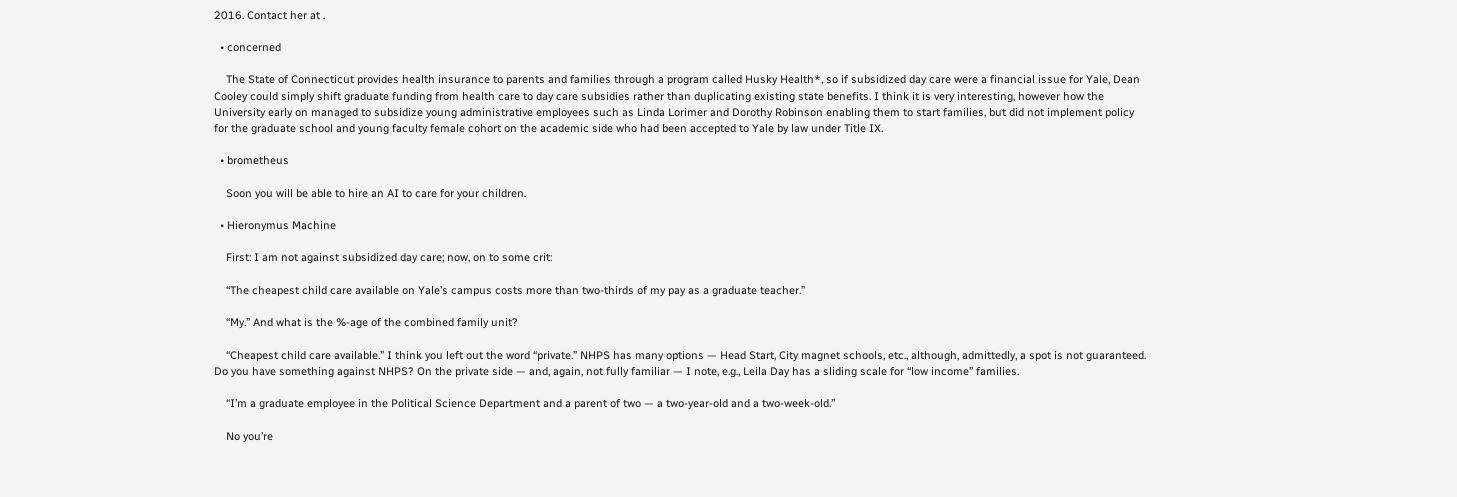2016. Contact her at .

  • concerned

    The State of Connecticut provides health insurance to parents and families through a program called Husky Health*, so if subsidized day care were a financial issue for Yale, Dean Cooley could simply shift graduate funding from health care to day care subsidies rather than duplicating existing state benefits. I think it is very interesting, however how the University early on managed to subsidize young administrative employees such as Linda Lorimer and Dorothy Robinson enabling them to start families, but did not implement policy for the graduate school and young faculty female cohort on the academic side who had been accepted to Yale by law under Title IX.

  • brometheus

    Soon you will be able to hire an AI to care for your children.

  • Hieronymus Machine

    First: I am not against subsidized day care; now, on to some crit:

    “The cheapest child care available on Yale’s campus costs more than two-thirds of my pay as a graduate teacher.”

    “My.” And what is the %-age of the combined family unit?

    “Cheapest child care available.” I think you left out the word “private.” NHPS has many options — Head Start, City magnet schools, etc., although, admittedly, a spot is not guaranteed. Do you have something against NHPS? On the private side — and, again, not fully familiar — I note, e.g., Leila Day has a sliding scale for “low income” families.

    “I’m a graduate employee in the Political Science Department and a parent of two — a two-year-old and a two-week-old.”

    No you’re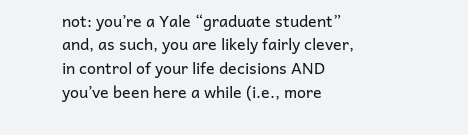not: you’re a Yale “graduate student” and, as such, you are likely fairly clever, in control of your life decisions AND you’ve been here a while (i.e., more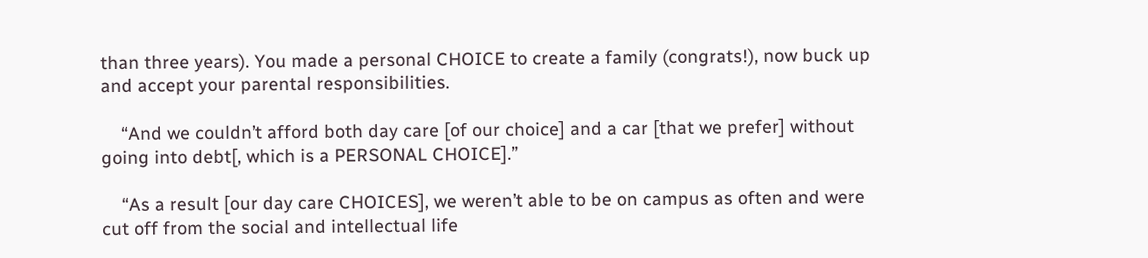than three years). You made a personal CHOICE to create a family (congrats!), now buck up and accept your parental responsibilities.

    “And we couldn’t afford both day care [of our choice] and a car [that we prefer] without going into debt[, which is a PERSONAL CHOICE].”

    “As a result [our day care CHOICES], we weren’t able to be on campus as often and were cut off from the social and intellectual life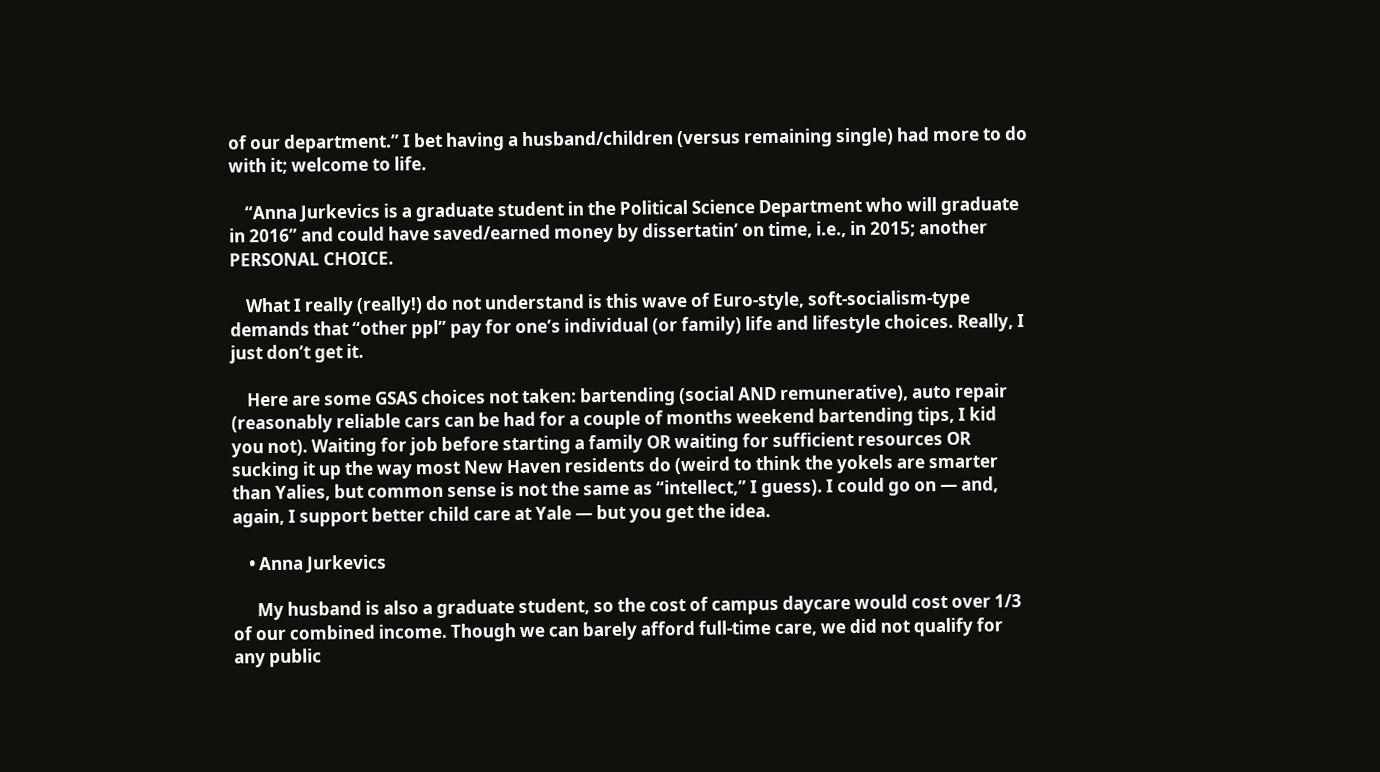of our department.” I bet having a husband/children (versus remaining single) had more to do with it; welcome to life.

    “Anna Jurkevics is a graduate student in the Political Science Department who will graduate in 2016” and could have saved/earned money by dissertatin’ on time, i.e., in 2015; another PERSONAL CHOICE.

    What I really (really!) do not understand is this wave of Euro-style, soft-socialism-type demands that “other ppl” pay for one’s individual (or family) life and lifestyle choices. Really, I just don’t get it.

    Here are some GSAS choices not taken: bartending (social AND remunerative), auto repair (reasonably reliable cars can be had for a couple of months weekend bartending tips, I kid you not). Waiting for job before starting a family OR waiting for sufficient resources OR sucking it up the way most New Haven residents do (weird to think the yokels are smarter than Yalies, but common sense is not the same as “intellect,” I guess). I could go on — and, again, I support better child care at Yale — but you get the idea.

    • Anna Jurkevics

      My husband is also a graduate student, so the cost of campus daycare would cost over 1/3 of our combined income. Though we can barely afford full-time care, we did not qualify for any public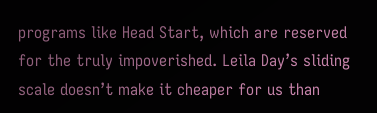programs like Head Start, which are reserved for the truly impoverished. Leila Day’s sliding scale doesn’t make it cheaper for us than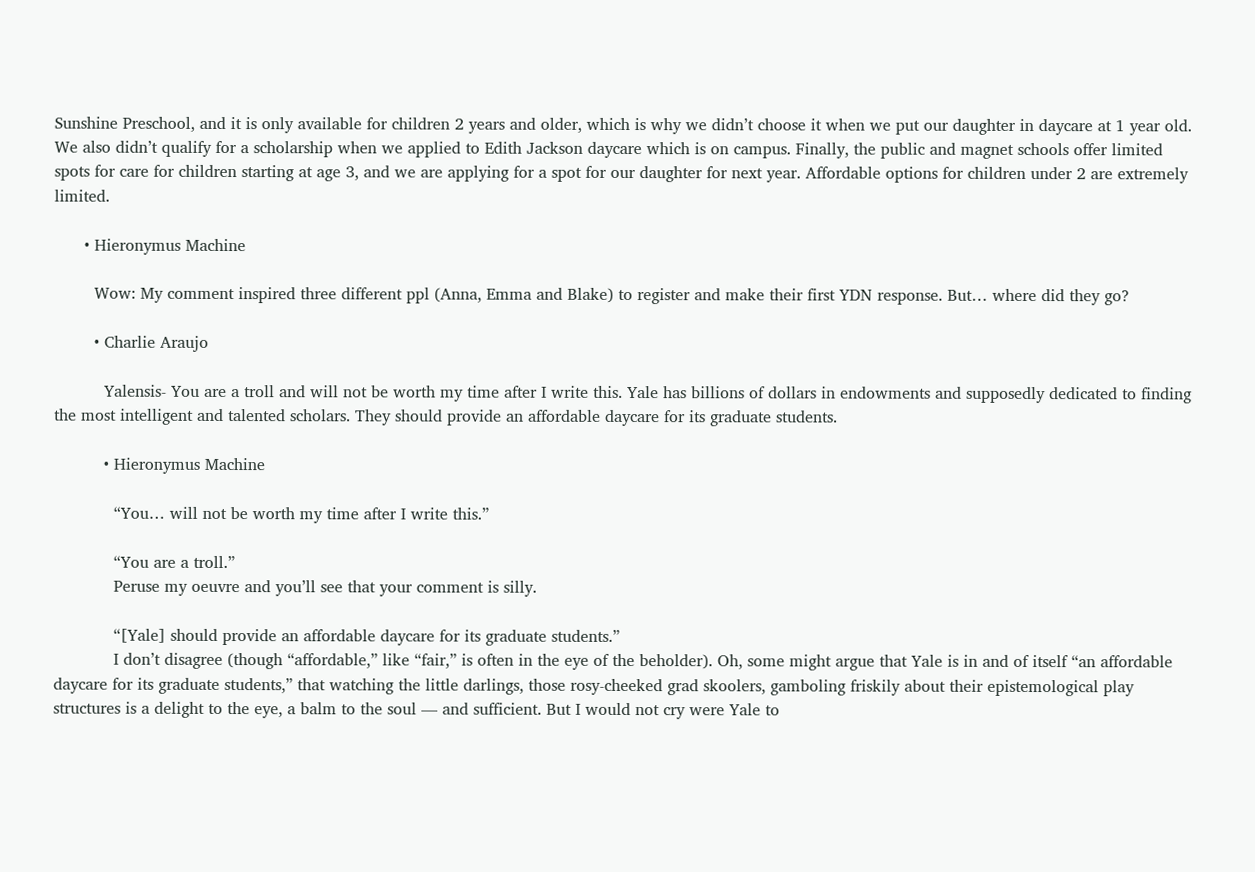Sunshine Preschool, and it is only available for children 2 years and older, which is why we didn’t choose it when we put our daughter in daycare at 1 year old. We also didn’t qualify for a scholarship when we applied to Edith Jackson daycare which is on campus. Finally, the public and magnet schools offer limited spots for care for children starting at age 3, and we are applying for a spot for our daughter for next year. Affordable options for children under 2 are extremely limited.

      • Hieronymus Machine

        Wow: My comment inspired three different ppl (Anna, Emma and Blake) to register and make their first YDN response. But… where did they go?

        • Charlie Araujo

          Yalensis- You are a troll and will not be worth my time after I write this. Yale has billions of dollars in endowments and supposedly dedicated to finding the most intelligent and talented scholars. They should provide an affordable daycare for its graduate students.

          • Hieronymus Machine

            “You… will not be worth my time after I write this.”

            “You are a troll.”
            Peruse my oeuvre and you’ll see that your comment is silly.

            “[Yale] should provide an affordable daycare for its graduate students.”
            I don’t disagree (though “affordable,” like “fair,” is often in the eye of the beholder). Oh, some might argue that Yale is in and of itself “an affordable daycare for its graduate students,” that watching the little darlings, those rosy-cheeked grad skoolers, gamboling friskily about their epistemological play structures is a delight to the eye, a balm to the soul — and sufficient. But I would not cry were Yale to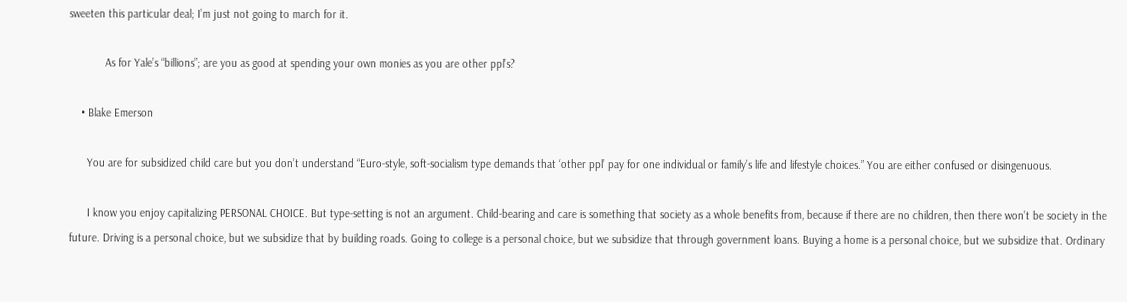sweeten this particular deal; I’m just not going to march for it.

            As for Yale’s “billions”; are you as good at spending your own monies as you are other ppl’s?

    • Blake Emerson

      You are for subsidized child care but you don’t understand “Euro-style, soft-socialism type demands that ‘other ppl’ pay for one individual or family’s life and lifestyle choices.” You are either confused or disingenuous.

      I know you enjoy capitalizing PERSONAL CHOICE. But type-setting is not an argument. Child-bearing and care is something that society as a whole benefits from, because if there are no children, then there won’t be society in the future. Driving is a personal choice, but we subsidize that by building roads. Going to college is a personal choice, but we subsidize that through government loans. Buying a home is a personal choice, but we subsidize that. Ordinary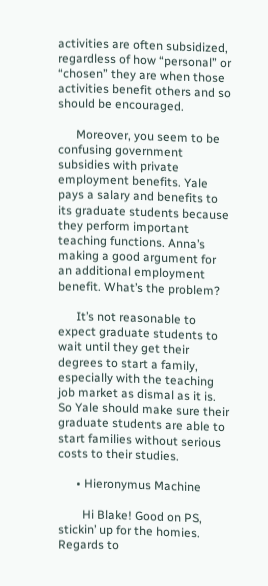activities are often subsidized, regardless of how “personal” or “chosen” they are when those activities benefit others and so should be encouraged.

      Moreover, you seem to be confusing government subsidies with private employment benefits. Yale pays a salary and benefits to its graduate students because they perform important teaching functions. Anna’s making a good argument for an additional employment benefit. What’s the problem?

      It’s not reasonable to expect graduate students to wait until they get their degrees to start a family, especially with the teaching job market as dismal as it is. So Yale should make sure their graduate students are able to start families without serious costs to their studies.

      • Hieronymus Machine

        Hi Blake! Good on PS, stickin’ up for the homies. Regards to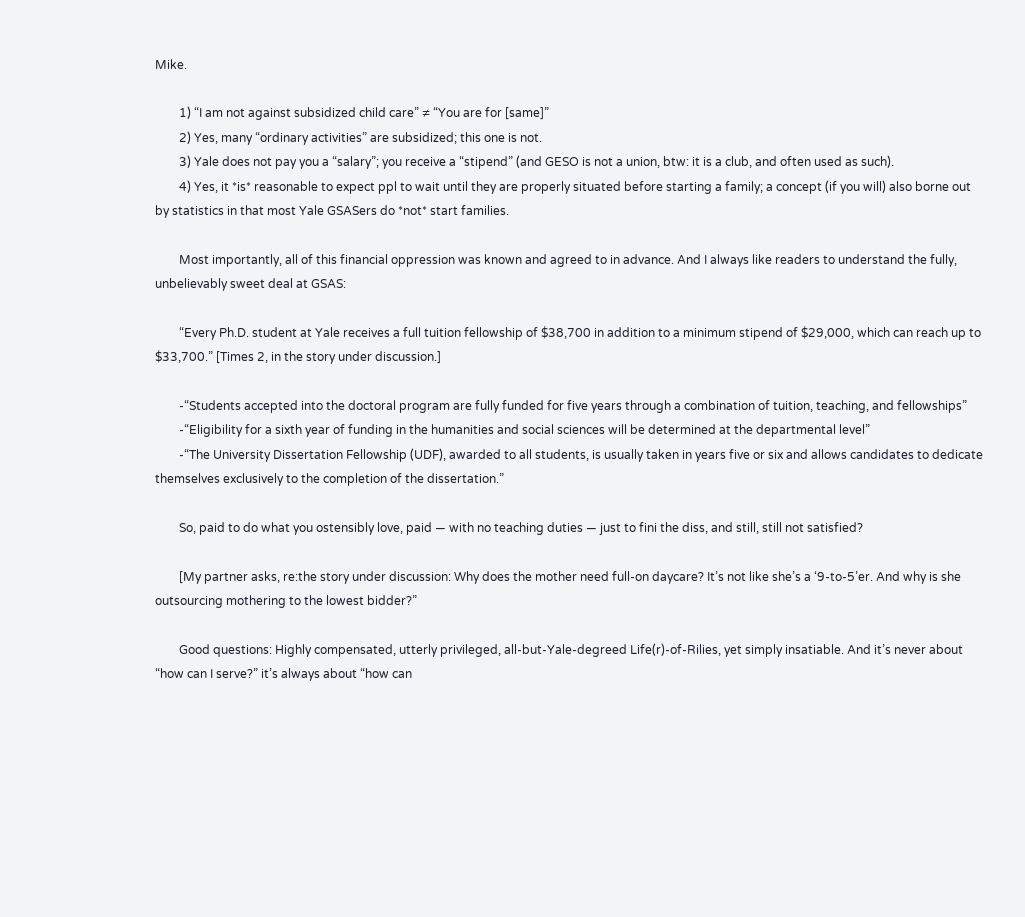Mike.

        1) “I am not against subsidized child care” ≠ “You are for [same]”
        2) Yes, many “ordinary activities” are subsidized; this one is not.
        3) Yale does not pay you a “salary”; you receive a “stipend” (and GESO is not a union, btw: it is a club, and often used as such).
        4) Yes, it *is* reasonable to expect ppl to wait until they are properly situated before starting a family; a concept (if you will) also borne out by statistics in that most Yale GSASers do *not* start families.

        Most importantly, all of this financial oppression was known and agreed to in advance. And I always like readers to understand the fully, unbelievably sweet deal at GSAS:

        “Every Ph.D. student at Yale receives a full tuition fellowship of $38,700 in addition to a minimum stipend of $29,000, which can reach up to $33,700.” [Times 2, in the story under discussion.]

        -“Students accepted into the doctoral program are fully funded for five years through a combination of tuition, teaching, and fellowships”
        -“Eligibility for a sixth year of funding in the humanities and social sciences will be determined at the departmental level”
        -“The University Dissertation Fellowship (UDF), awarded to all students, is usually taken in years five or six and allows candidates to dedicate themselves exclusively to the completion of the dissertation.”

        So, paid to do what you ostensibly love, paid — with no teaching duties — just to fini the diss, and still, still not satisfied?

        [My partner asks, re:the story under discussion: Why does the mother need full-on daycare? It’s not like she’s a ‘9-to-5’er. And why is she outsourcing mothering to the lowest bidder?”

        Good questions: Highly compensated, utterly privileged, all-but-Yale-degreed Life(r)-of-Rilies, yet simply insatiable. And it’s never about “how can I serve?” it’s always about “how can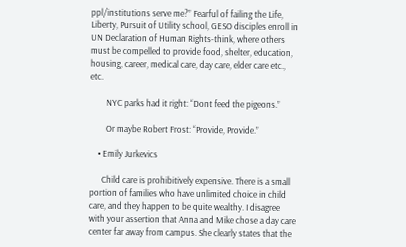ppl/institutions serve me?” Fearful of failing the Life, Liberty, Pursuit of Utility school, GESO disciples enroll in UN Declaration of Human Rights-think, where others must be compelled to provide food, shelter, education, housing, career, medical care, day care, elder care etc., etc.

        NYC parks had it right: “Dont feed the pigeons.”

        Or maybe Robert Frost: “Provide, Provide.”

    • Emily Jurkevics

      Child care is prohibitively expensive. There is a small portion of families who have unlimited choice in child care, and they happen to be quite wealthy. I disagree with your assertion that Anna and Mike chose a day care center far away from campus. She clearly states that the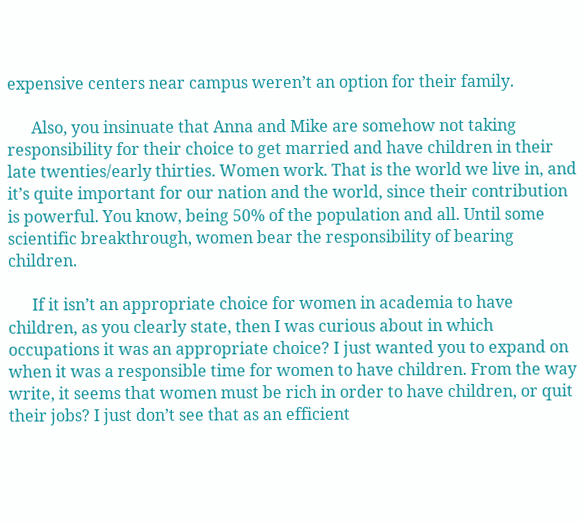expensive centers near campus weren’t an option for their family.

      Also, you insinuate that Anna and Mike are somehow not taking responsibility for their choice to get married and have children in their late twenties/early thirties. Women work. That is the world we live in, and it’s quite important for our nation and the world, since their contribution is powerful. You know, being 50% of the population and all. Until some scientific breakthrough, women bear the responsibility of bearing children.

      If it isn’t an appropriate choice for women in academia to have children, as you clearly state, then I was curious about in which occupations it was an appropriate choice? I just wanted you to expand on when it was a responsible time for women to have children. From the way write, it seems that women must be rich in order to have children, or quit their jobs? I just don’t see that as an efficient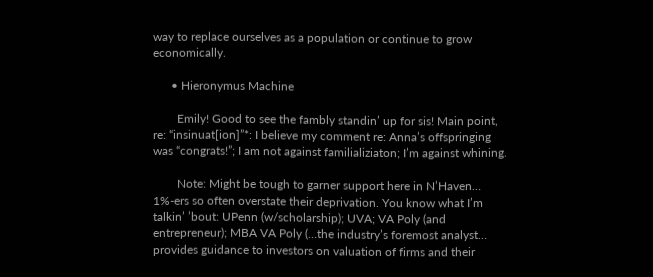way to replace ourselves as a population or continue to grow economically.

      • Hieronymus Machine

        Emily! Good to see the fambly standin’ up for sis! Main point, re: “insinuat[ion]”*: I believe my comment re: Anna’s offspringing was “congrats!”; I am not against familializiaton; I’m against whining.

        Note: Might be tough to garner support here in N’Haven… 1%-ers so often overstate their deprivation. You know what I’m talkin’ ’bout: UPenn (w/scholarship); UVA; VA Poly (and entrepreneur); MBA VA Poly (…the industry’s foremost analyst… provides guidance to investors on valuation of firms and their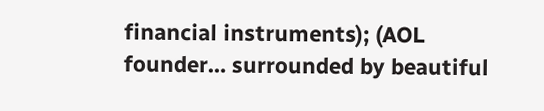financial instruments); (AOL founder… surrounded by beautiful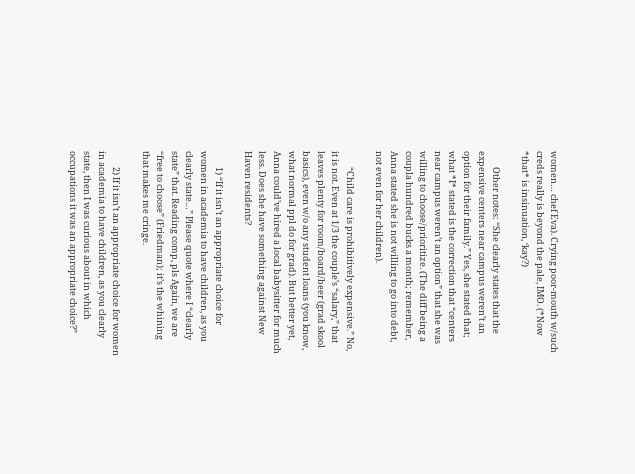women… chef Eva). Crying poor-mouth w/such creds really is beyond the pale, IMO. (*Now *that* is insinuation, ‘kay?)

        Other notes: “She clearly states that the expensive centers near campus weren’t an option for their family.” Yes, she stated that; what *I* stated is the correction that “centers near campus weren’t an option” that she was willing to choose/prioritize. (The diff being a coupla hundred bucks a month; remember, Anna stated she is not willing to go into debt, not even for her children).

        “Child care is prohibitively expensive.” No, it is not. Even at 1/3 the couple’s “salary,” that leaves plenty for room/board/beer (grad skool basics), even w/o any student loans (you know, what normal ppl do for grad). But better yet, Anna could’ve hired a local babysitter for much less. Does she have something against New Haven residents?

        1) “If it isn’t an appropriate choice for women in academia to have children, as you clearly state…” Please quote where I “clearly state” that. Reading comp, pls Again, we are “free to choose” (Friedman); it’s the whining that makes me cringe.

        2) If it isn’t an appropriate choice for women in academia to have children, as you clearly state, then I was curious about in which occupations it was an appropriate choice?”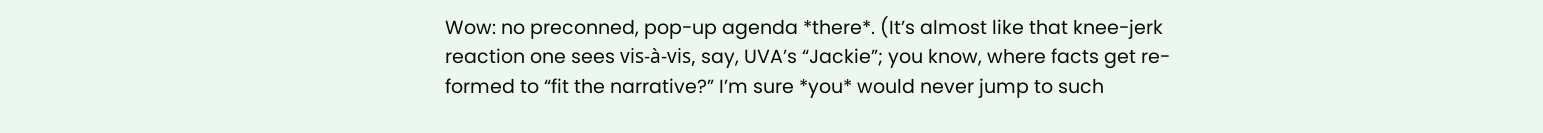Wow: no preconned, pop-up agenda *there*. (It’s almost like that knee-jerk reaction one sees vis-à-vis, say, UVA’s “Jackie”; you know, where facts get re-formed to “fit the narrative?” I’m sure *you* would never jump to such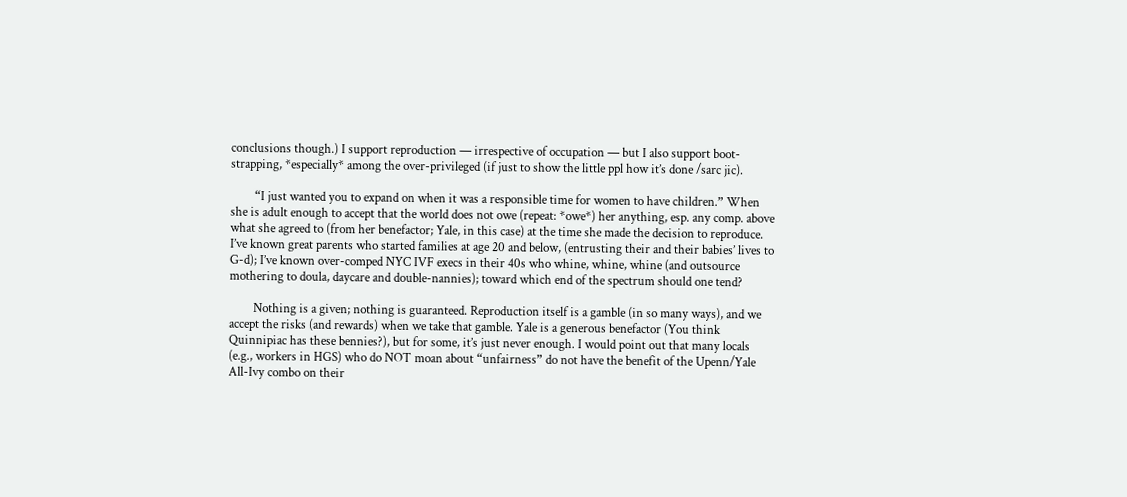conclusions though.) I support reproduction — irrespective of occupation — but I also support boot-strapping, *especially* among the over-privileged (if just to show the little ppl how it’s done /sarc jic).

        “I just wanted you to expand on when it was a responsible time for women to have children.” When she is adult enough to accept that the world does not owe (repeat: *owe*) her anything, esp. any comp. above what she agreed to (from her benefactor; Yale, in this case) at the time she made the decision to reproduce. I’ve known great parents who started families at age 20 and below, (entrusting their and their babies’ lives to G-d); I’ve known over-comped NYC IVF execs in their 40s who whine, whine, whine (and outsource mothering to doula, daycare and double-nannies); toward which end of the spectrum should one tend?

        Nothing is a given; nothing is guaranteed. Reproduction itself is a gamble (in so many ways), and we accept the risks (and rewards) when we take that gamble. Yale is a generous benefactor (You think Quinnipiac has these bennies?), but for some, it’s just never enough. I would point out that many locals (e.g., workers in HGS) who do NOT moan about “unfairness” do not have the benefit of the Upenn/Yale All-Ivy combo on their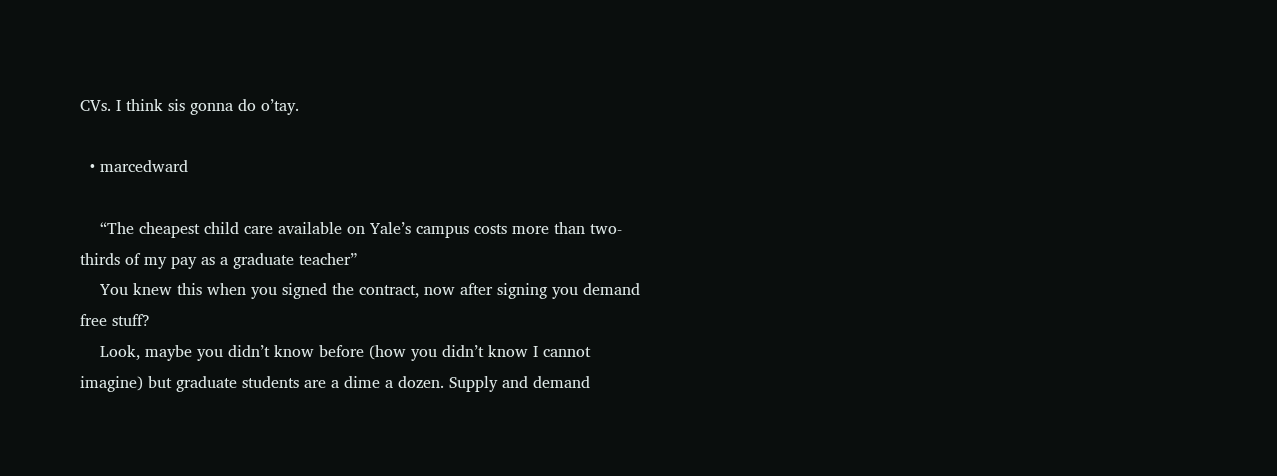CVs. I think sis gonna do o’tay.

  • marcedward

    “The cheapest child care available on Yale’s campus costs more than two-thirds of my pay as a graduate teacher”
    You knew this when you signed the contract, now after signing you demand free stuff?
    Look, maybe you didn’t know before (how you didn’t know I cannot imagine) but graduate students are a dime a dozen. Supply and demand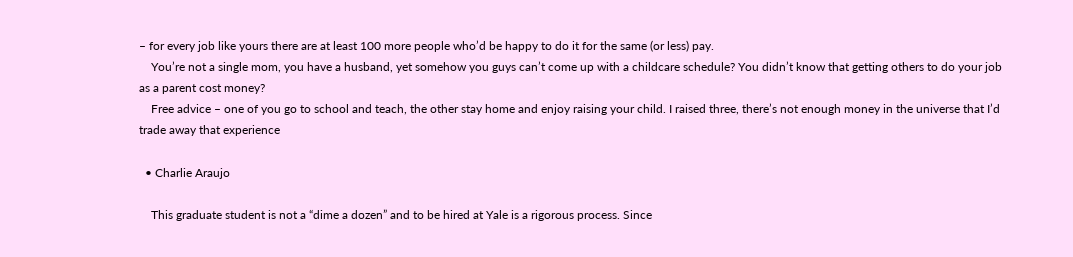– for every job like yours there are at least 100 more people who’d be happy to do it for the same (or less) pay.
    You’re not a single mom, you have a husband, yet somehow you guys can’t come up with a childcare schedule? You didn’t know that getting others to do your job as a parent cost money?
    Free advice – one of you go to school and teach, the other stay home and enjoy raising your child. I raised three, there’s not enough money in the universe that I’d trade away that experience

  • Charlie Araujo

    This graduate student is not a “dime a dozen” and to be hired at Yale is a rigorous process. Since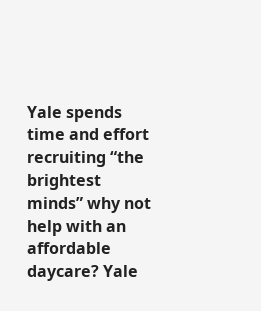Yale spends time and effort recruiting “the brightest minds” why not help with an affordable daycare? Yale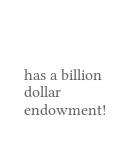has a billion dollar endowment!